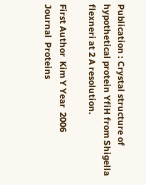Publication : Crystal structure of hypothetical protein YfiH from Shigella flexneri at 2 A resolution.

First Author  Kim Y Year  2006
Journal  Proteins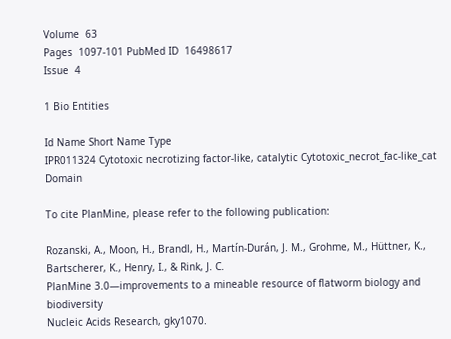Volume  63
Pages  1097-101 PubMed ID  16498617
Issue  4

1 Bio Entities

Id Name Short Name Type
IPR011324 Cytotoxic necrotizing factor-like, catalytic Cytotoxic_necrot_fac-like_cat Domain

To cite PlanMine, please refer to the following publication:

Rozanski, A., Moon, H., Brandl, H., Martín-Durán, J. M., Grohme, M., Hüttner, K., Bartscherer, K., Henry, I., & Rink, J. C.
PlanMine 3.0—improvements to a mineable resource of flatworm biology and biodiversity
Nucleic Acids Research, gky1070.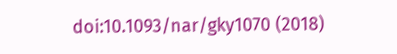doi:10.1093/nar/gky1070 (2018)